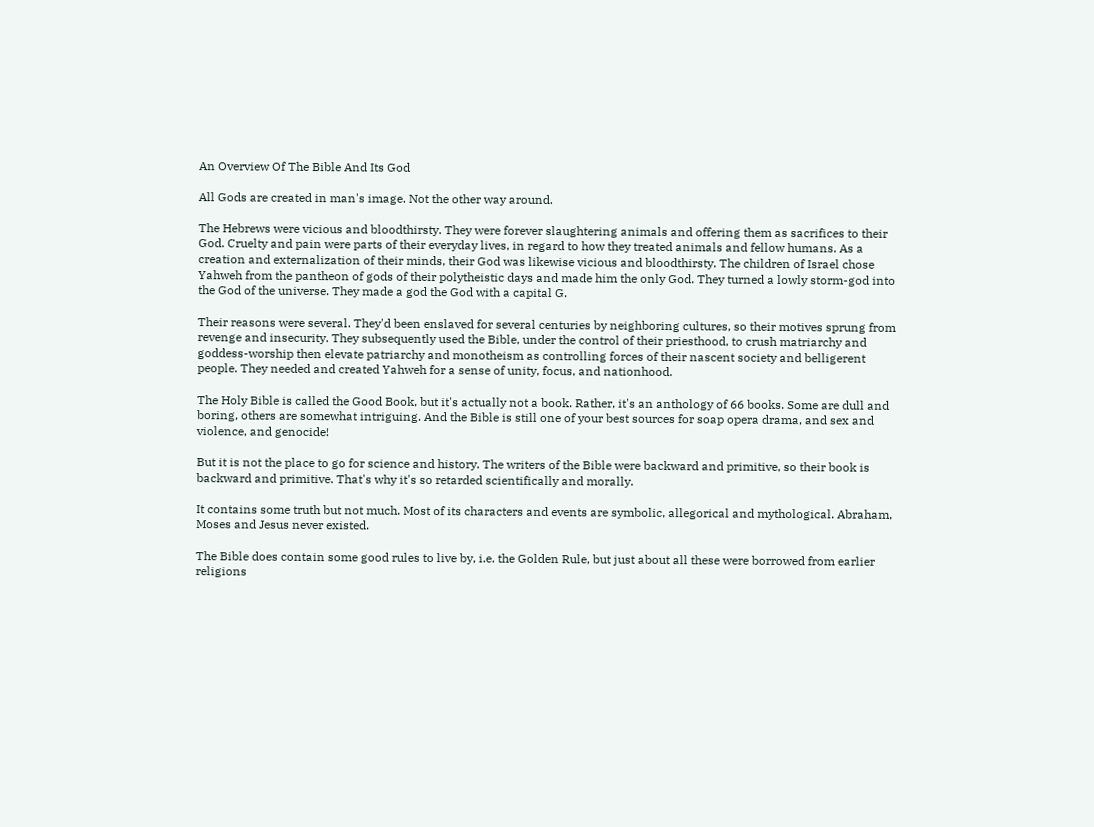An Overview Of The Bible And Its God

All Gods are created in man's image. Not the other way around.

The Hebrews were vicious and bloodthirsty. They were forever slaughtering animals and offering them as sacrifices to their God. Cruelty and pain were parts of their everyday lives, in regard to how they treated animals and fellow humans. As a creation and externalization of their minds, their God was likewise vicious and bloodthirsty. The children of Israel chose Yahweh from the pantheon of gods of their polytheistic days and made him the only God. They turned a lowly storm-god into the God of the universe. They made a god the God with a capital G.

Their reasons were several. They'd been enslaved for several centuries by neighboring cultures, so their motives sprung from revenge and insecurity. They subsequently used the Bible, under the control of their priesthood, to crush matriarchy and goddess-worship then elevate patriarchy and monotheism as controlling forces of their nascent society and belligerent people. They needed and created Yahweh for a sense of unity, focus, and nationhood.

The Holy Bible is called the Good Book, but it's actually not a book. Rather, it's an anthology of 66 books. Some are dull and boring, others are somewhat intriguing. And the Bible is still one of your best sources for soap opera drama, and sex and violence, and genocide!

But it is not the place to go for science and history. The writers of the Bible were backward and primitive, so their book is backward and primitive. That's why it's so retarded scientifically and morally.

It contains some truth but not much. Most of its characters and events are symbolic, allegorical and mythological. Abraham, Moses and Jesus never existed.

The Bible does contain some good rules to live by, i.e. the Golden Rule, but just about all these were borrowed from earlier religions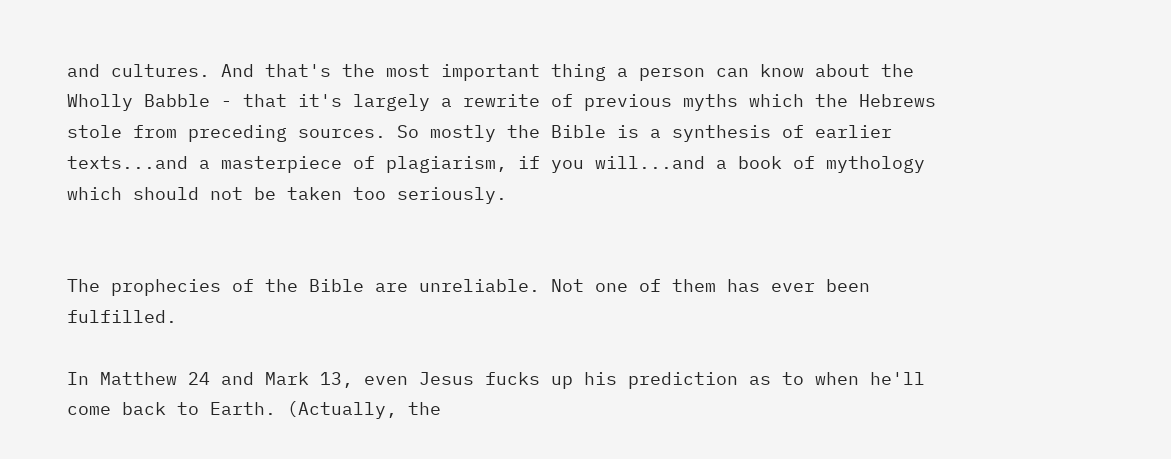and cultures. And that's the most important thing a person can know about the Wholly Babble - that it's largely a rewrite of previous myths which the Hebrews stole from preceding sources. So mostly the Bible is a synthesis of earlier texts...and a masterpiece of plagiarism, if you will...and a book of mythology which should not be taken too seriously.


The prophecies of the Bible are unreliable. Not one of them has ever been fulfilled.

In Matthew 24 and Mark 13, even Jesus fucks up his prediction as to when he'll come back to Earth. (Actually, the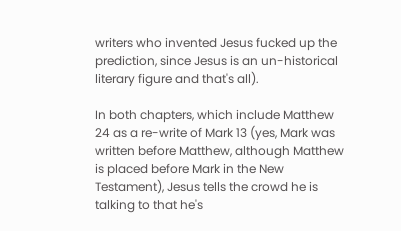writers who invented Jesus fucked up the prediction, since Jesus is an un-historical literary figure and that's all).

In both chapters, which include Matthew 24 as a re-write of Mark 13 (yes, Mark was written before Matthew, although Matthew is placed before Mark in the New Testament), Jesus tells the crowd he is talking to that he's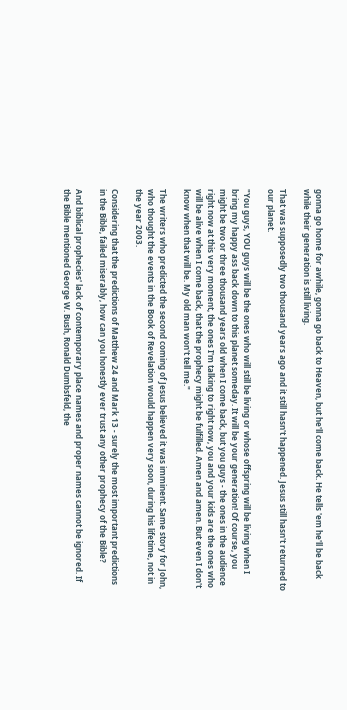gonna go home for awhile, gonna go back to Heaven, but he'll come back. He tells 'em he'll be back while their generation is still living.

That was supposedly two thousand years ago and it still hasn't happened. Jesus still hasn't returned to our planet.

"You guys, YOU guys will be the ones who will still be living or whose offspring will be living when I bring my happy ass back down to this planet someday. It will be your generation! Of course, you might be two or three thousand years old when I come back, but you guys - the ones in the audience right now at this very moment, the ones I'm talking to right now, you and your kids are the ones who will be alive when I come back, that the prophecy might be fulfilled. Amen and amen. But even I don't know when that will be. My old man won't tell me."

The writers who predicted the second coming of Jesus believed it was imminent. Same story for John, who thought the events in the Book of Revelation would happen very soon, during his lifetime, not in the year 2003.

Considering that the predictions of Matthew 24 and Mark 13 - surely the most important predictions in the Bible, failed miserably, how can you honestly ever trust any other prophecy of the Bible?

And biblical prophecies' lack of contemporary place names and proper names cannot be ignored. If the Bible mentioned George W. Bush, Ronald Dumbsfeld, the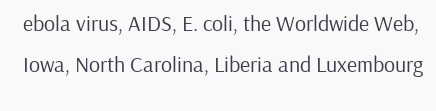ebola virus, AIDS, E. coli, the Worldwide Web, Iowa, North Carolina, Liberia and Luxembourg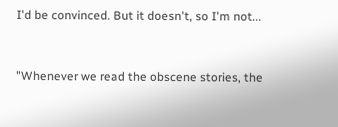I'd be convinced. But it doesn't, so I'm not...


"Whenever we read the obscene stories, the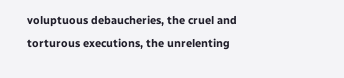voluptuous debaucheries, the cruel and torturous executions, the unrelenting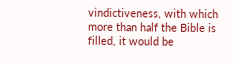vindictiveness, with which more than half the Bible is filled, it would be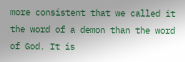more consistent that we called it the word of a demon than the word of God. It is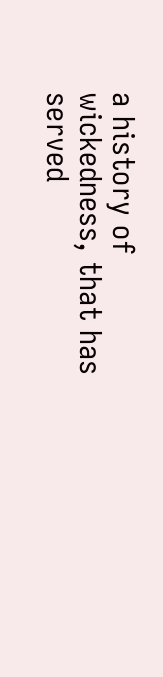a history of wickedness, that has served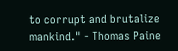to corrupt and brutalize mankind." - Thomas Paine